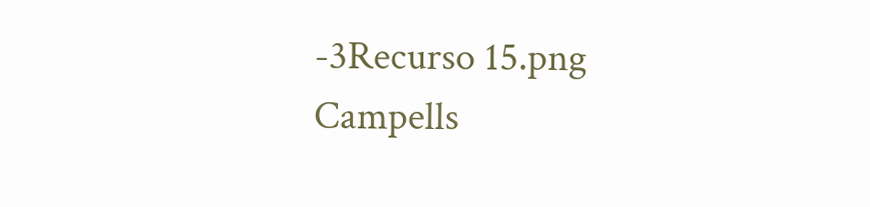-3Recurso 15.png
Campells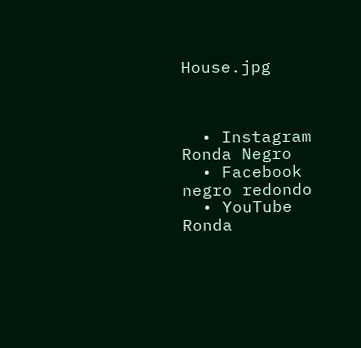House.jpg



  • Instagram Ronda Negro
  • Facebook negro redondo
  • YouTube Ronda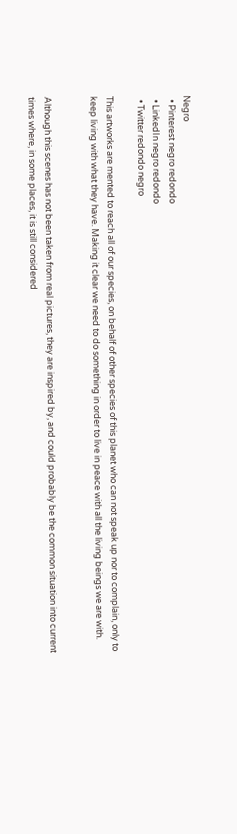Negro
  • Pinterest negro redondo
  • LinkedIn negro redondo
  • Twitter redondo negro

This artworks are mented to reach all of our species, on behalf of other species of this planet who can not speak up nor to complain, only to keep living with what they have. Making it clear we need to do something in order to live in peace with all the living beings we are with.


Although this scenes has not been taken from real pictures, they are inspired by, and could probably be the common situation into current times where, in some places, it is still considered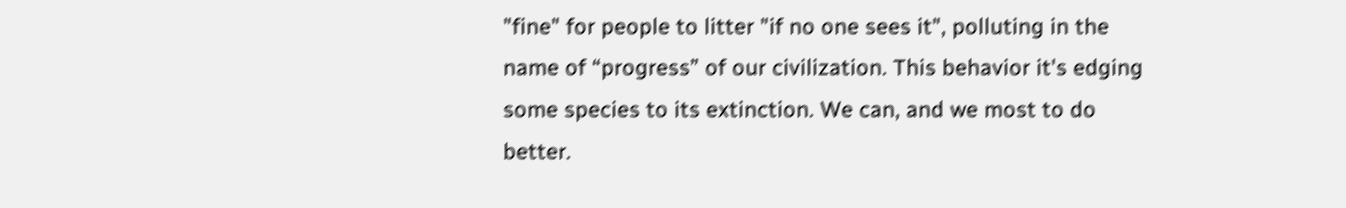"fine" for people to litter "if no one sees it", polluting in the name of “progress” of our civilization. This behavior it's edging some species to its extinction. We can, and we most to do better.